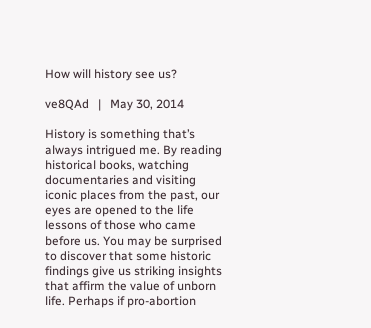How will history see us?

ve8QAd   |   May 30, 2014

History is something that’s always intrigued me. By reading historical books, watching documentaries and visiting iconic places from the past, our eyes are opened to the life lessons of those who came before us. You may be surprised to discover that some historic findings give us striking insights that affirm the value of unborn life. Perhaps if pro-abortion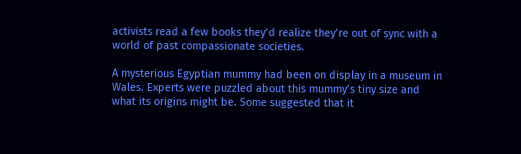activists read a few books they’d realize they’re out of sync with a world of past compassionate societies.

A mysterious Egyptian mummy had been on display in a museum in Wales. Experts were puzzled about this mummy’s tiny size and what its origins might be. Some suggested that it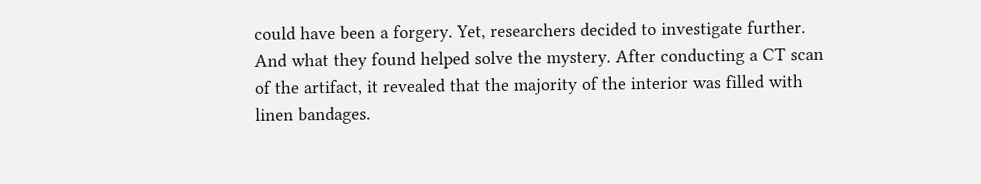could have been a forgery. Yet, researchers decided to investigate further. And what they found helped solve the mystery. After conducting a CT scan of the artifact, it revealed that the majority of the interior was filled with linen bandages.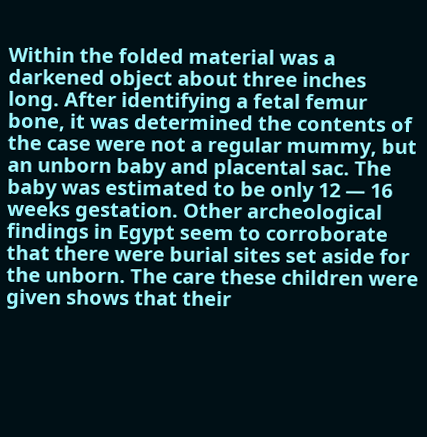Within the folded material was a darkened object about three inches long. After identifying a fetal femur bone, it was determined the contents of the case were not a regular mummy, but an unborn baby and placental sac. The baby was estimated to be only 12 — 16 weeks gestation. Other archeological findings in Egypt seem to corroborate that there were burial sites set aside for the unborn. The care these children were given shows that their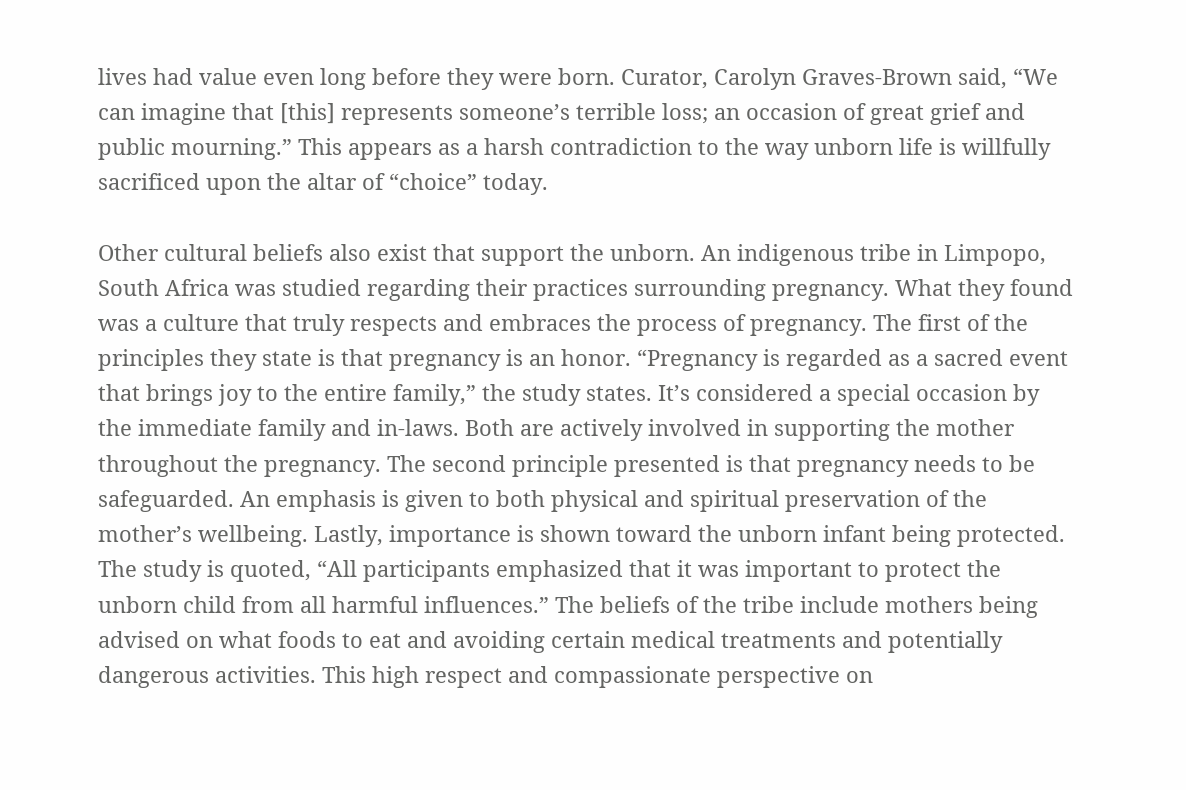lives had value even long before they were born. Curator, Carolyn Graves-Brown said, “We can imagine that [this] represents someone’s terrible loss; an occasion of great grief and public mourning.” This appears as a harsh contradiction to the way unborn life is willfully sacrificed upon the altar of “choice” today.

Other cultural beliefs also exist that support the unborn. An indigenous tribe in Limpopo, South Africa was studied regarding their practices surrounding pregnancy. What they found was a culture that truly respects and embraces the process of pregnancy. The first of the principles they state is that pregnancy is an honor. “Pregnancy is regarded as a sacred event that brings joy to the entire family,” the study states. It’s considered a special occasion by the immediate family and in-laws. Both are actively involved in supporting the mother throughout the pregnancy. The second principle presented is that pregnancy needs to be safeguarded. An emphasis is given to both physical and spiritual preservation of the mother’s wellbeing. Lastly, importance is shown toward the unborn infant being protected. The study is quoted, “All participants emphasized that it was important to protect the unborn child from all harmful influences.” The beliefs of the tribe include mothers being advised on what foods to eat and avoiding certain medical treatments and potentially dangerous activities. This high respect and compassionate perspective on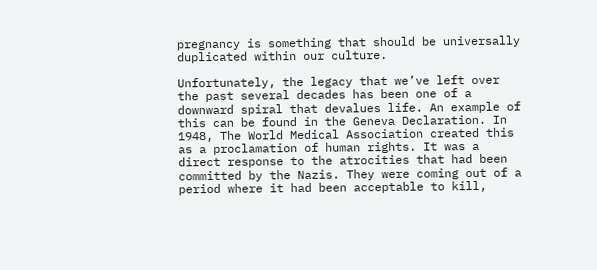pregnancy is something that should be universally duplicated within our culture.

Unfortunately, the legacy that we’ve left over the past several decades has been one of a downward spiral that devalues life. An example of this can be found in the Geneva Declaration. In 1948, The World Medical Association created this as a proclamation of human rights. It was a direct response to the atrocities that had been committed by the Nazis. They were coming out of a period where it had been acceptable to kill,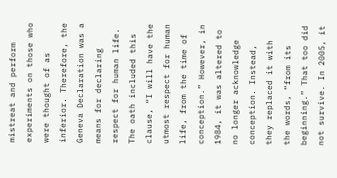mistreat and perform experiments on those who were thought of as inferior. Therefore, the Geneva Declaration was a means for declaring respect for human life. The oath included this clause, “I will have the utmost respect for human life, from the time of conception.” However, in 1984, it was altered to no longer acknowledge conception. Instead, they replaced it with the words, “from its beginning.” That too did not survive. In 2005, it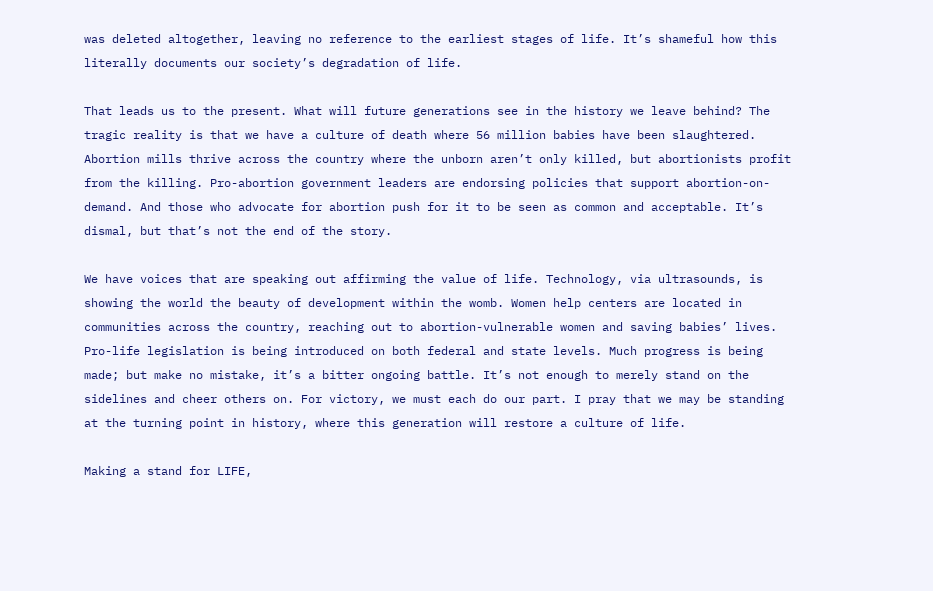was deleted altogether, leaving no reference to the earliest stages of life. It’s shameful how this literally documents our society’s degradation of life.

That leads us to the present. What will future generations see in the history we leave behind? The tragic reality is that we have a culture of death where 56 million babies have been slaughtered. Abortion mills thrive across the country where the unborn aren’t only killed, but abortionists profit from the killing. Pro-abortion government leaders are endorsing policies that support abortion-on-demand. And those who advocate for abortion push for it to be seen as common and acceptable. It’s dismal, but that’s not the end of the story.

We have voices that are speaking out affirming the value of life. Technology, via ultrasounds, is showing the world the beauty of development within the womb. Women help centers are located in communities across the country, reaching out to abortion-vulnerable women and saving babies’ lives. Pro-life legislation is being introduced on both federal and state levels. Much progress is being made; but make no mistake, it’s a bitter ongoing battle. It’s not enough to merely stand on the sidelines and cheer others on. For victory, we must each do our part. I pray that we may be standing at the turning point in history, where this generation will restore a culture of life.

Making a stand for LIFE,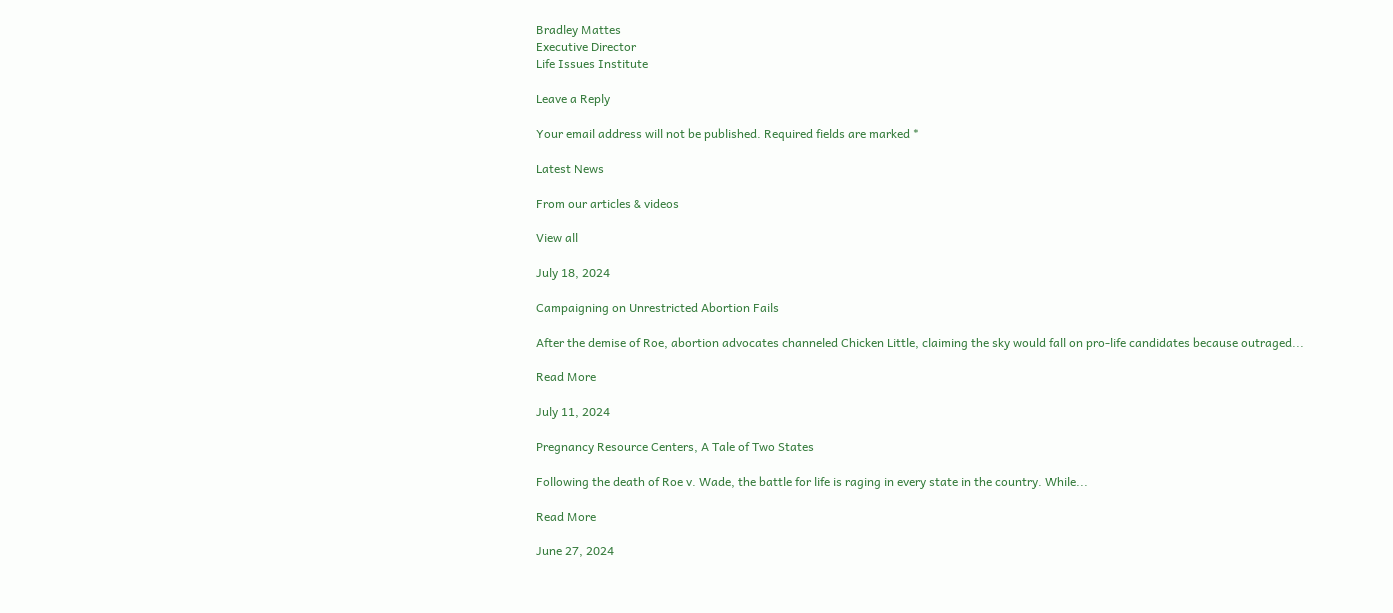Bradley Mattes
Executive Director
Life Issues Institute

Leave a Reply

Your email address will not be published. Required fields are marked *

Latest News

From our articles & videos

View all

July 18, 2024

Campaigning on Unrestricted Abortion Fails

After the demise of Roe, abortion advocates channeled Chicken Little, claiming the sky would fall on pro-life candidates because outraged...

Read More

July 11, 2024

Pregnancy Resource Centers, A Tale of Two States

Following the death of Roe v. Wade, the battle for life is raging in every state in the country. While...

Read More

June 27, 2024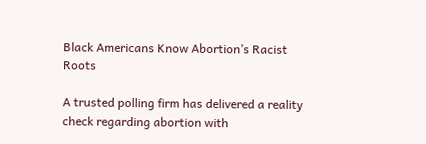Black Americans Know Abortion’s Racist Roots

A trusted polling firm has delivered a reality check regarding abortion with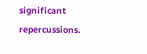significant repercussions.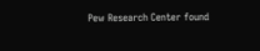Pew Research Center found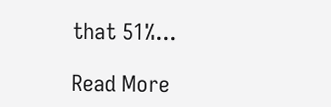that 51%...

Read More